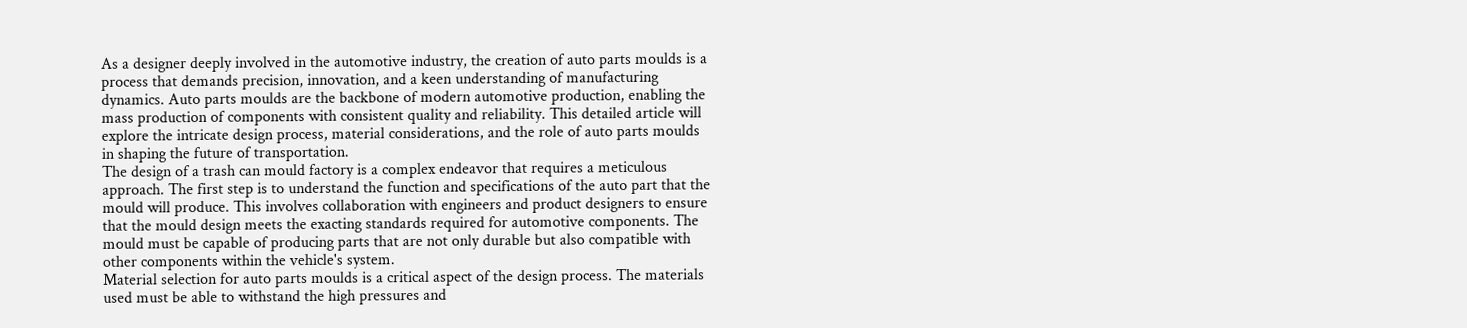As a designer deeply involved in the automotive industry, the creation of auto parts moulds is a process that demands precision, innovation, and a keen understanding of manufacturing dynamics. Auto parts moulds are the backbone of modern automotive production, enabling the mass production of components with consistent quality and reliability. This detailed article will explore the intricate design process, material considerations, and the role of auto parts moulds in shaping the future of transportation.
The design of a trash can mould factory is a complex endeavor that requires a meticulous approach. The first step is to understand the function and specifications of the auto part that the mould will produce. This involves collaboration with engineers and product designers to ensure that the mould design meets the exacting standards required for automotive components. The mould must be capable of producing parts that are not only durable but also compatible with other components within the vehicle's system.
Material selection for auto parts moulds is a critical aspect of the design process. The materials used must be able to withstand the high pressures and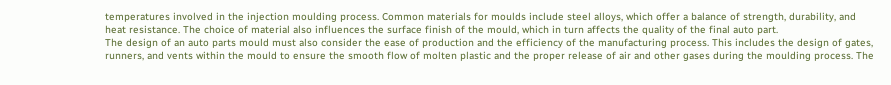temperatures involved in the injection moulding process. Common materials for moulds include steel alloys, which offer a balance of strength, durability, and heat resistance. The choice of material also influences the surface finish of the mould, which in turn affects the quality of the final auto part.
The design of an auto parts mould must also consider the ease of production and the efficiency of the manufacturing process. This includes the design of gates, runners, and vents within the mould to ensure the smooth flow of molten plastic and the proper release of air and other gases during the moulding process. The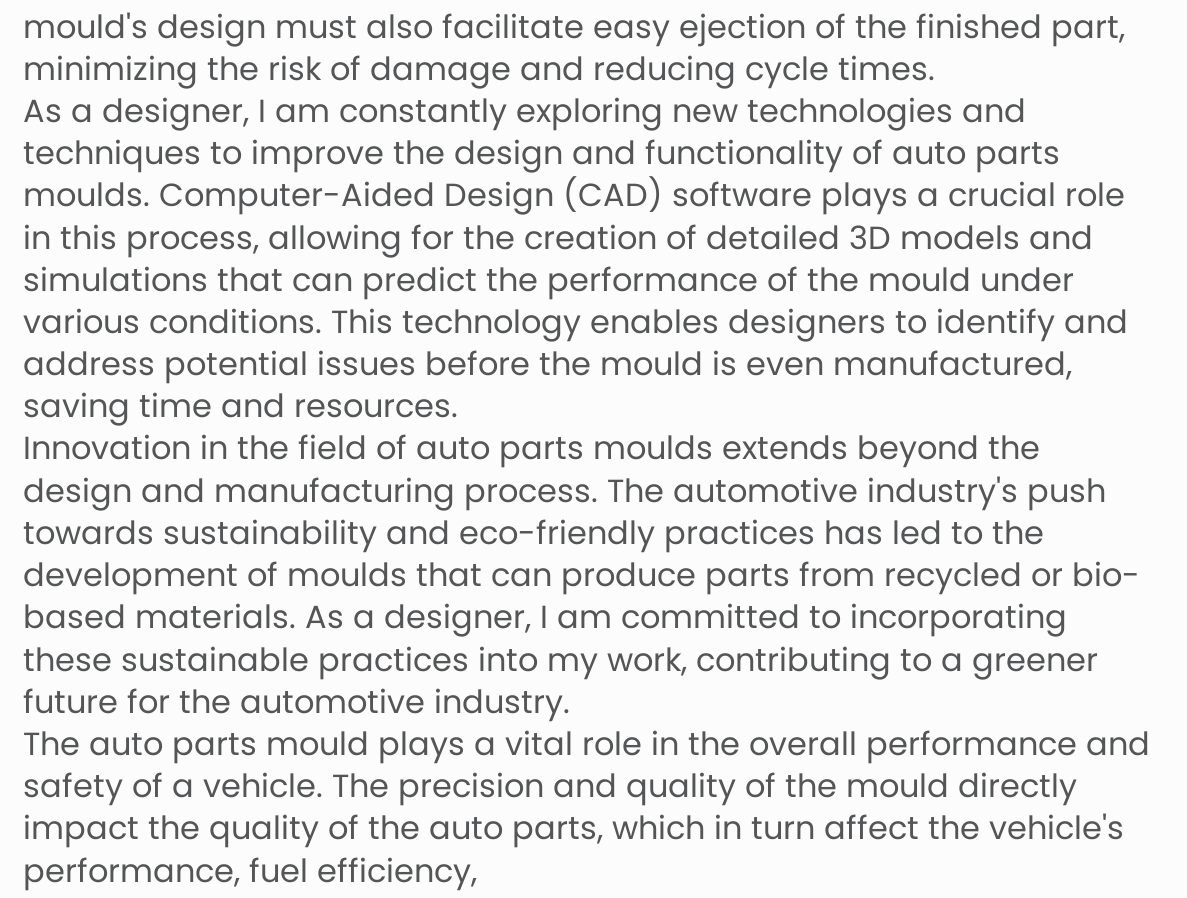mould's design must also facilitate easy ejection of the finished part, minimizing the risk of damage and reducing cycle times.
As a designer, I am constantly exploring new technologies and techniques to improve the design and functionality of auto parts moulds. Computer-Aided Design (CAD) software plays a crucial role in this process, allowing for the creation of detailed 3D models and simulations that can predict the performance of the mould under various conditions. This technology enables designers to identify and address potential issues before the mould is even manufactured, saving time and resources.
Innovation in the field of auto parts moulds extends beyond the design and manufacturing process. The automotive industry's push towards sustainability and eco-friendly practices has led to the development of moulds that can produce parts from recycled or bio-based materials. As a designer, I am committed to incorporating these sustainable practices into my work, contributing to a greener future for the automotive industry.
The auto parts mould plays a vital role in the overall performance and safety of a vehicle. The precision and quality of the mould directly impact the quality of the auto parts, which in turn affect the vehicle's performance, fuel efficiency,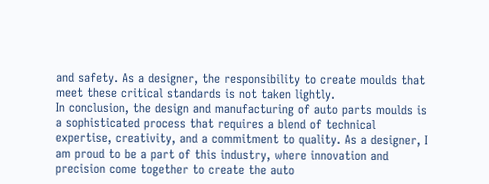and safety. As a designer, the responsibility to create moulds that meet these critical standards is not taken lightly.
In conclusion, the design and manufacturing of auto parts moulds is a sophisticated process that requires a blend of technical expertise, creativity, and a commitment to quality. As a designer, I am proud to be a part of this industry, where innovation and precision come together to create the auto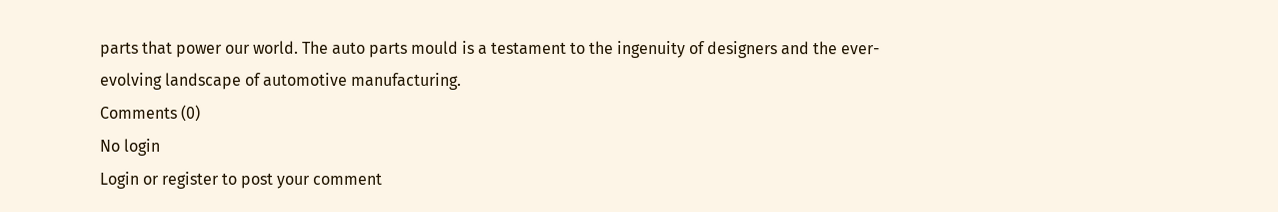parts that power our world. The auto parts mould is a testament to the ingenuity of designers and the ever-evolving landscape of automotive manufacturing.
Comments (0)
No login
Login or register to post your comment